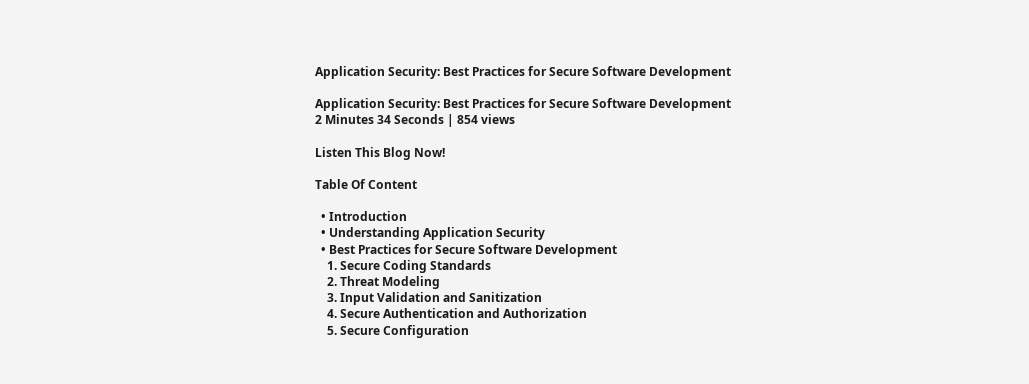Application Security: Best Practices for Secure Software Development

Application Security: Best Practices for Secure Software Development
2 Minutes 34 Seconds | 854 views

Listen This Blog Now!

Table Of Content

  • Introduction
  • Understanding Application Security
  • Best Practices for Secure Software Development
    1. Secure Coding Standards
    2. Threat Modeling
    3. Input Validation and Sanitization
    4. Secure Authentication and Authorization
    5. Secure Configuration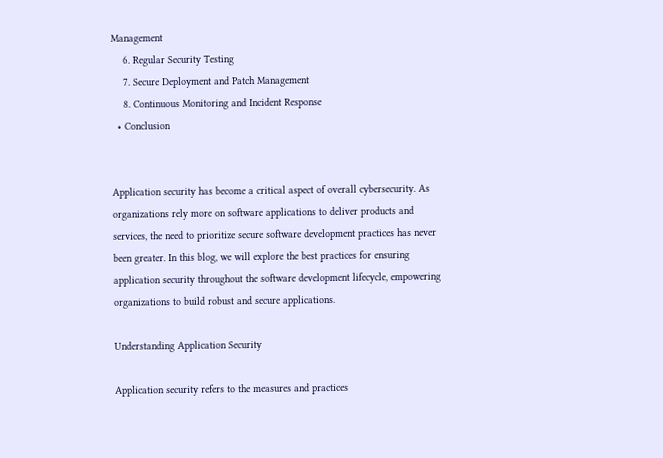Management
    6. Regular Security Testing
    7. Secure Deployment and Patch Management
    8. Continuous Monitoring and Incident Response
  • Conclusion


Application security has become a critical aspect of overall cybersecurity. As organizations rely more on software applications to deliver products and services, the need to prioritize secure software development practices has never been greater. In this blog, we will explore the best practices for ensuring application security throughout the software development lifecycle, empowering organizations to build robust and secure applications.

Understanding Application Security

Application security refers to the measures and practices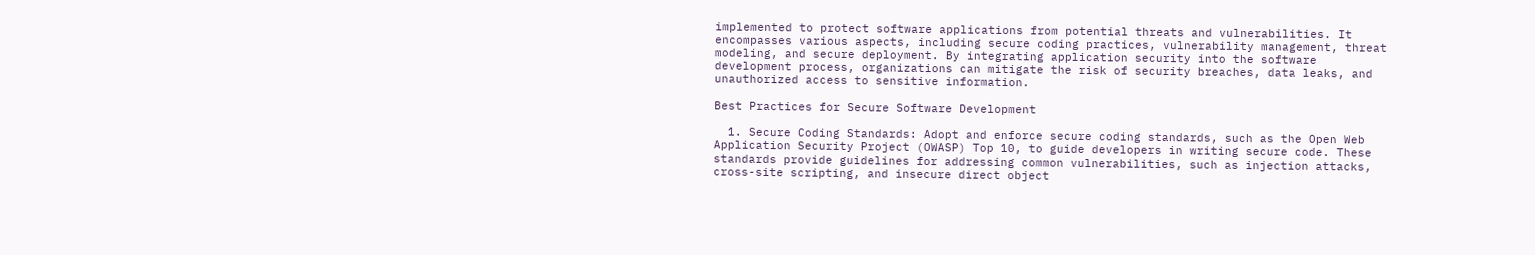implemented to protect software applications from potential threats and vulnerabilities. It encompasses various aspects, including secure coding practices, vulnerability management, threat modeling, and secure deployment. By integrating application security into the software development process, organizations can mitigate the risk of security breaches, data leaks, and unauthorized access to sensitive information.

Best Practices for Secure Software Development

  1. Secure Coding Standards: Adopt and enforce secure coding standards, such as the Open Web Application Security Project (OWASP) Top 10, to guide developers in writing secure code. These standards provide guidelines for addressing common vulnerabilities, such as injection attacks, cross-site scripting, and insecure direct object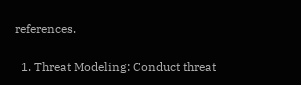references.

  1. Threat Modeling: Conduct threat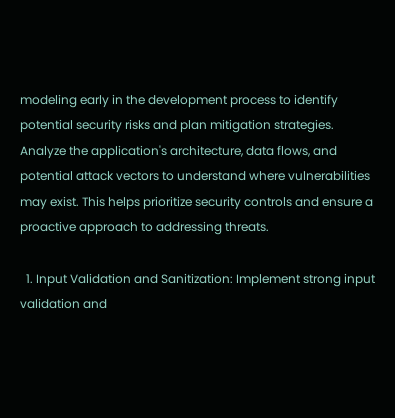modeling early in the development process to identify potential security risks and plan mitigation strategies. Analyze the application's architecture, data flows, and potential attack vectors to understand where vulnerabilities may exist. This helps prioritize security controls and ensure a proactive approach to addressing threats.

  1. Input Validation and Sanitization: Implement strong input validation and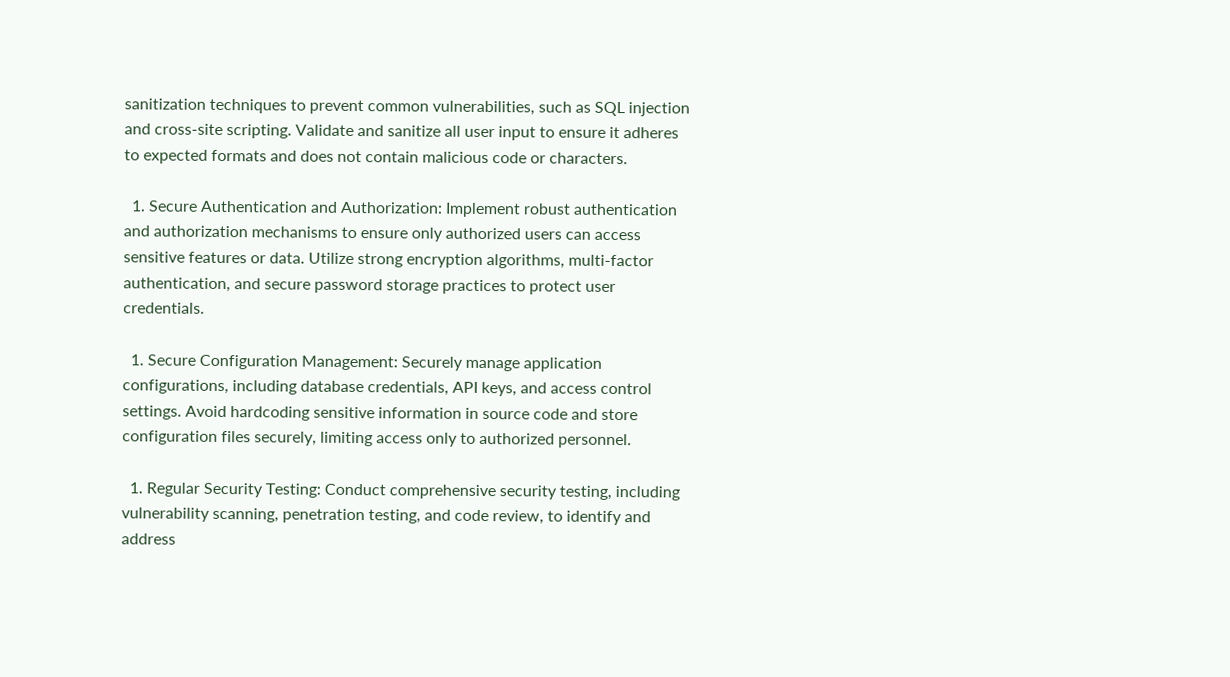sanitization techniques to prevent common vulnerabilities, such as SQL injection and cross-site scripting. Validate and sanitize all user input to ensure it adheres to expected formats and does not contain malicious code or characters.

  1. Secure Authentication and Authorization: Implement robust authentication and authorization mechanisms to ensure only authorized users can access sensitive features or data. Utilize strong encryption algorithms, multi-factor authentication, and secure password storage practices to protect user credentials.

  1. Secure Configuration Management: Securely manage application configurations, including database credentials, API keys, and access control settings. Avoid hardcoding sensitive information in source code and store configuration files securely, limiting access only to authorized personnel.

  1. Regular Security Testing: Conduct comprehensive security testing, including vulnerability scanning, penetration testing, and code review, to identify and address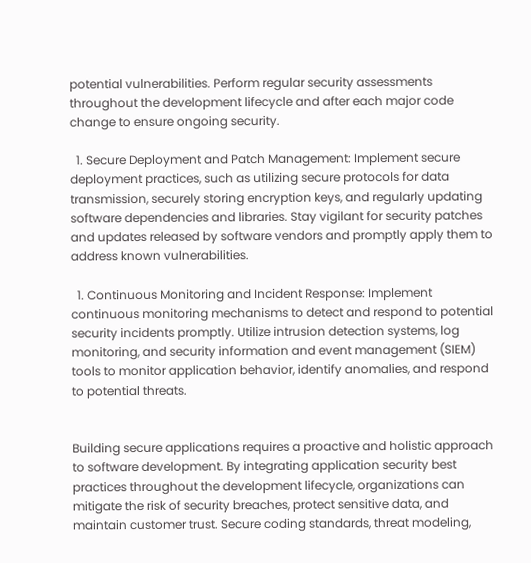potential vulnerabilities. Perform regular security assessments throughout the development lifecycle and after each major code change to ensure ongoing security.

  1. Secure Deployment and Patch Management: Implement secure deployment practices, such as utilizing secure protocols for data transmission, securely storing encryption keys, and regularly updating software dependencies and libraries. Stay vigilant for security patches and updates released by software vendors and promptly apply them to address known vulnerabilities.

  1. Continuous Monitoring and Incident Response: Implement continuous monitoring mechanisms to detect and respond to potential security incidents promptly. Utilize intrusion detection systems, log monitoring, and security information and event management (SIEM) tools to monitor application behavior, identify anomalies, and respond to potential threats.


Building secure applications requires a proactive and holistic approach to software development. By integrating application security best practices throughout the development lifecycle, organizations can mitigate the risk of security breaches, protect sensitive data, and maintain customer trust. Secure coding standards, threat modeling,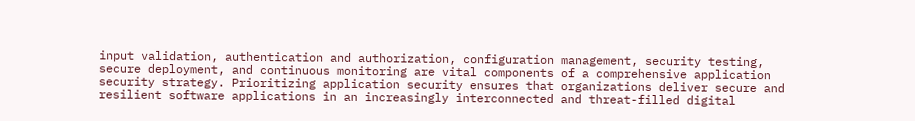input validation, authentication and authorization, configuration management, security testing, secure deployment, and continuous monitoring are vital components of a comprehensive application security strategy. Prioritizing application security ensures that organizations deliver secure and resilient software applications in an increasingly interconnected and threat-filled digital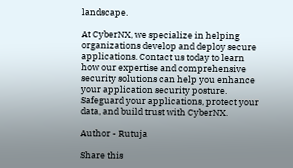landscape.

At CyberNX, we specialize in helping organizations develop and deploy secure applications. Contact us today to learn how our expertise and comprehensive security solutions can help you enhance your application security posture. Safeguard your applications, protect your data, and build trust with CyberNX.

Author - Rutuja

Share this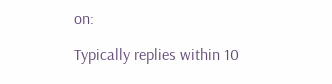on:

Typically replies within 10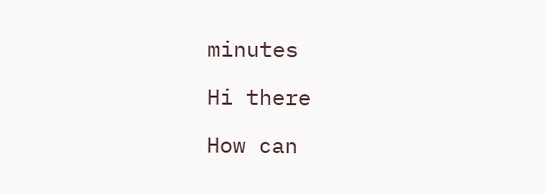minutes

Hi there

How can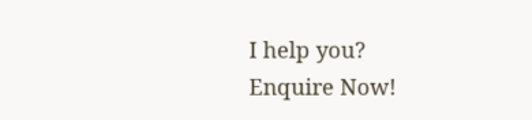I help you?
Enquire Now!